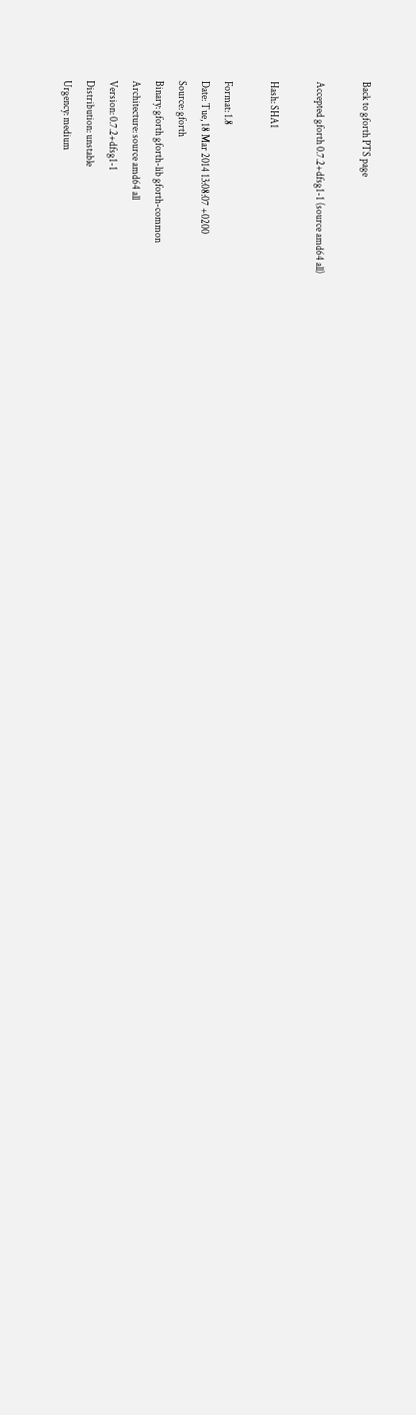Back to gforth PTS page

Accepted gforth 0.7.2+dfsg1-1 (source amd64 all)

Hash: SHA1

Format: 1.8
Date: Tue, 18 Mar 2014 13:08:07 +0200
Source: gforth
Binary: gforth gforth-lib gforth-common
Architecture: source amd64 all
Version: 0.7.2+dfsg1-1
Distribution: unstable
Urgency: medium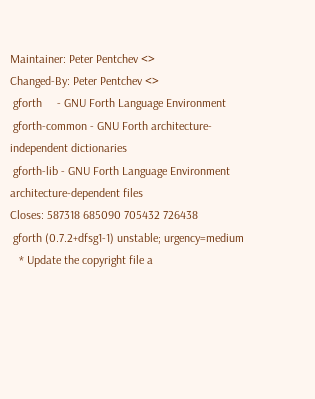Maintainer: Peter Pentchev <>
Changed-By: Peter Pentchev <>
 gforth     - GNU Forth Language Environment
 gforth-common - GNU Forth architecture-independent dictionaries
 gforth-lib - GNU Forth Language Environment architecture-dependent files
Closes: 587318 685090 705432 726438
 gforth (0.7.2+dfsg1-1) unstable; urgency=medium
   * Update the copyright file a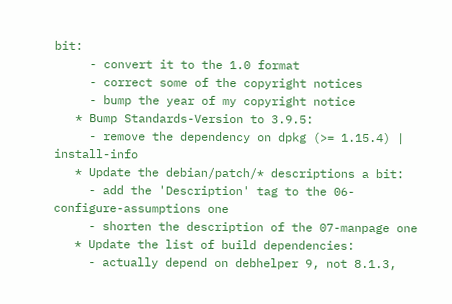bit:
     - convert it to the 1.0 format
     - correct some of the copyright notices
     - bump the year of my copyright notice
   * Bump Standards-Version to 3.9.5:
     - remove the dependency on dpkg (>= 1.15.4) | install-info
   * Update the debian/patch/* descriptions a bit:
     - add the 'Description' tag to the 06-configure-assumptions one
     - shorten the description of the 07-manpage one
   * Update the list of build dependencies:
     - actually depend on debhelper 9, not 8.1.3,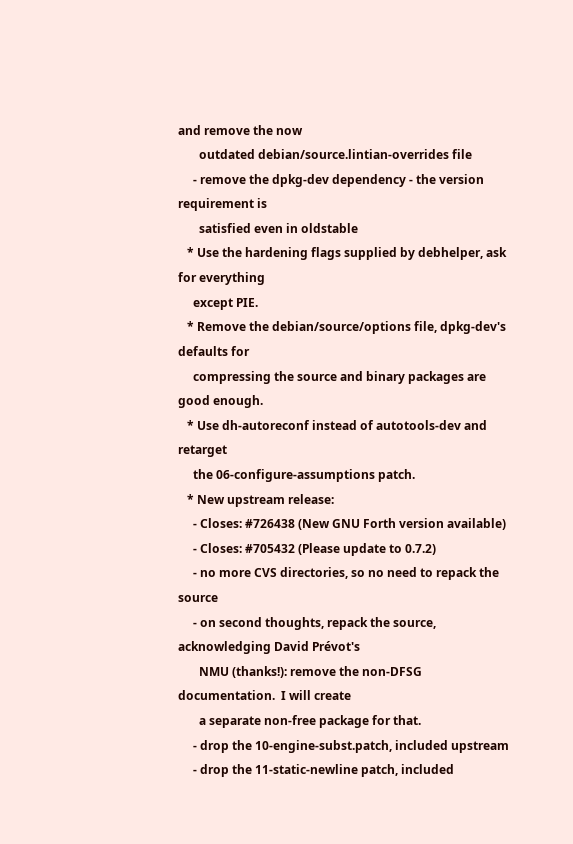and remove the now
       outdated debian/source.lintian-overrides file
     - remove the dpkg-dev dependency - the version requirement is
       satisfied even in oldstable
   * Use the hardening flags supplied by debhelper, ask for everything
     except PIE.
   * Remove the debian/source/options file, dpkg-dev's defaults for
     compressing the source and binary packages are good enough.
   * Use dh-autoreconf instead of autotools-dev and retarget
     the 06-configure-assumptions patch.
   * New upstream release:
     - Closes: #726438 (New GNU Forth version available)
     - Closes: #705432 (Please update to 0.7.2)
     - no more CVS directories, so no need to repack the source
     - on second thoughts, repack the source, acknowledging David Prévot's
       NMU (thanks!): remove the non-DFSG documentation.  I will create
       a separate non-free package for that.
     - drop the 10-engine-subst.patch, included upstream
     - drop the 11-static-newline patch, included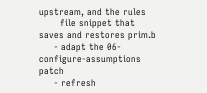upstream, and the rules
       file snippet that saves and restores prim.b
     - adapt the 06-configure-assumptions patch
     - refresh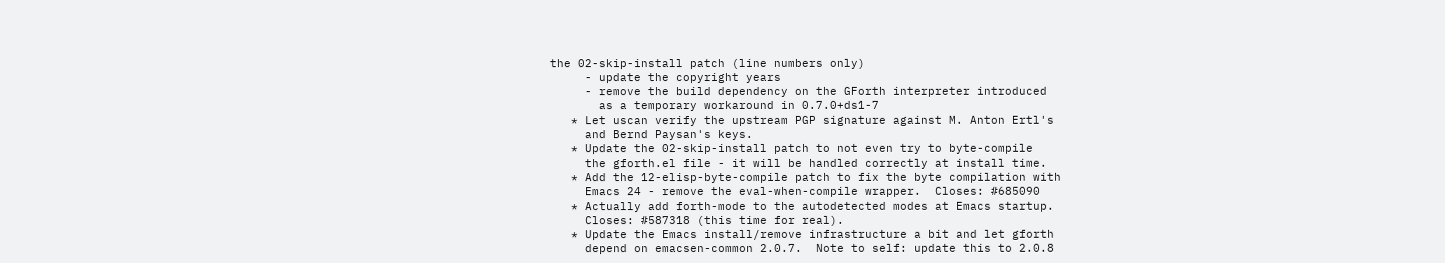the 02-skip-install patch (line numbers only)
     - update the copyright years
     - remove the build dependency on the GForth interpreter introduced
       as a temporary workaround in 0.7.0+ds1-7
   * Let uscan verify the upstream PGP signature against M. Anton Ertl's
     and Bernd Paysan's keys.
   * Update the 02-skip-install patch to not even try to byte-compile
     the gforth.el file - it will be handled correctly at install time.
   * Add the 12-elisp-byte-compile patch to fix the byte compilation with
     Emacs 24 - remove the eval-when-compile wrapper.  Closes: #685090
   * Actually add forth-mode to the autodetected modes at Emacs startup.
     Closes: #587318 (this time for real).
   * Update the Emacs install/remove infrastructure a bit and let gforth
     depend on emacsen-common 2.0.7.  Note to self: update this to 2.0.8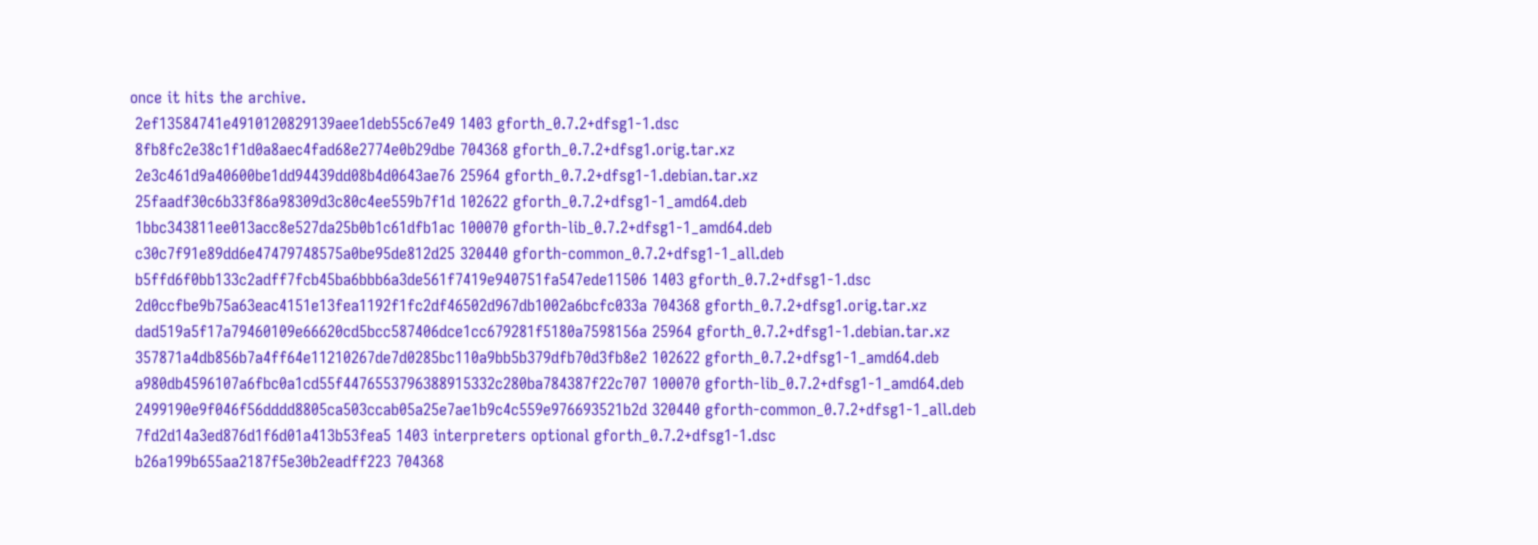once it hits the archive.
 2ef13584741e4910120829139aee1deb55c67e49 1403 gforth_0.7.2+dfsg1-1.dsc
 8fb8fc2e38c1f1d0a8aec4fad68e2774e0b29dbe 704368 gforth_0.7.2+dfsg1.orig.tar.xz
 2e3c461d9a40600be1dd94439dd08b4d0643ae76 25964 gforth_0.7.2+dfsg1-1.debian.tar.xz
 25faadf30c6b33f86a98309d3c80c4ee559b7f1d 102622 gforth_0.7.2+dfsg1-1_amd64.deb
 1bbc343811ee013acc8e527da25b0b1c61dfb1ac 100070 gforth-lib_0.7.2+dfsg1-1_amd64.deb
 c30c7f91e89dd6e47479748575a0be95de812d25 320440 gforth-common_0.7.2+dfsg1-1_all.deb
 b5ffd6f0bb133c2adff7fcb45ba6bbb6a3de561f7419e940751fa547ede11506 1403 gforth_0.7.2+dfsg1-1.dsc
 2d0ccfbe9b75a63eac4151e13fea1192f1fc2df46502d967db1002a6bcfc033a 704368 gforth_0.7.2+dfsg1.orig.tar.xz
 dad519a5f17a79460109e66620cd5bcc587406dce1cc679281f5180a7598156a 25964 gforth_0.7.2+dfsg1-1.debian.tar.xz
 357871a4db856b7a4ff64e11210267de7d0285bc110a9bb5b379dfb70d3fb8e2 102622 gforth_0.7.2+dfsg1-1_amd64.deb
 a980db4596107a6fbc0a1cd55f4476553796388915332c280ba784387f22c707 100070 gforth-lib_0.7.2+dfsg1-1_amd64.deb
 2499190e9f046f56dddd8805ca503ccab05a25e7ae1b9c4c559e976693521b2d 320440 gforth-common_0.7.2+dfsg1-1_all.deb
 7fd2d14a3ed876d1f6d01a413b53fea5 1403 interpreters optional gforth_0.7.2+dfsg1-1.dsc
 b26a199b655aa2187f5e30b2eadff223 704368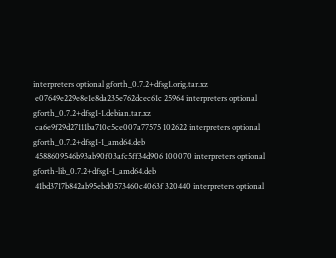interpreters optional gforth_0.7.2+dfsg1.orig.tar.xz
 e07649e229e8e1e8da235e762dcec61c 25964 interpreters optional gforth_0.7.2+dfsg1-1.debian.tar.xz
 ca6e9f29d27111ba710c5ce007a77575 102622 interpreters optional gforth_0.7.2+dfsg1-1_amd64.deb
 4588609546b93ab90f03afc5ff34d906 100070 interpreters optional gforth-lib_0.7.2+dfsg1-1_amd64.deb
 41bd3717b842ab95ebd0573460c4063f 320440 interpreters optional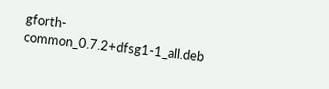gforth-common_0.7.2+dfsg1-1_all.deb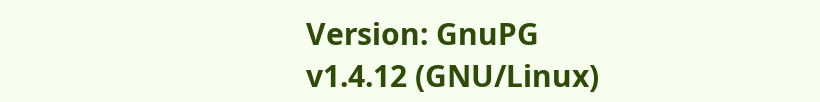Version: GnuPG v1.4.12 (GNU/Linux)